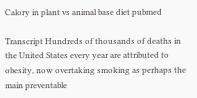Calory in plant vs animal base diet pubmed

Transcript Hundreds of thousands of deaths in the United States every year are attributed to obesity, now overtaking smoking as perhaps the main preventable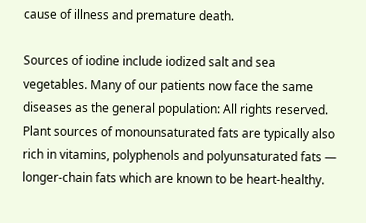cause of illness and premature death.

Sources of iodine include iodized salt and sea vegetables. Many of our patients now face the same diseases as the general population: All rights reserved. Plant sources of monounsaturated fats are typically also rich in vitamins, polyphenols and polyunsaturated fats — longer-chain fats which are known to be heart-healthy.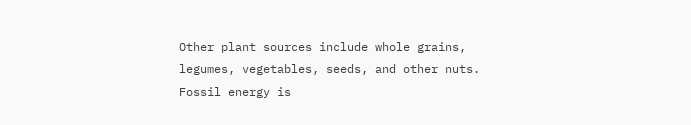Other plant sources include whole grains, legumes, vegetables, seeds, and other nuts. Fossil energy is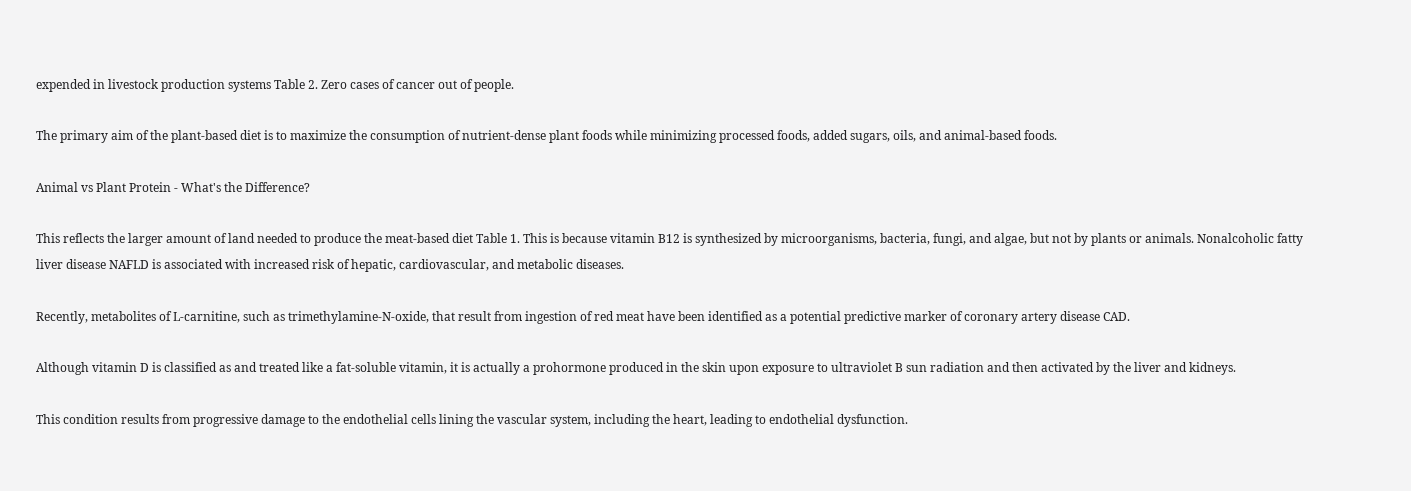expended in livestock production systems Table 2. Zero cases of cancer out of people.

The primary aim of the plant-based diet is to maximize the consumption of nutrient-dense plant foods while minimizing processed foods, added sugars, oils, and animal-based foods.

Animal vs Plant Protein - What's the Difference?

This reflects the larger amount of land needed to produce the meat-based diet Table 1. This is because vitamin B12 is synthesized by microorganisms, bacteria, fungi, and algae, but not by plants or animals. Nonalcoholic fatty liver disease NAFLD is associated with increased risk of hepatic, cardiovascular, and metabolic diseases.

Recently, metabolites of L-carnitine, such as trimethylamine-N-oxide, that result from ingestion of red meat have been identified as a potential predictive marker of coronary artery disease CAD.

Although vitamin D is classified as and treated like a fat-soluble vitamin, it is actually a prohormone produced in the skin upon exposure to ultraviolet B sun radiation and then activated by the liver and kidneys.

This condition results from progressive damage to the endothelial cells lining the vascular system, including the heart, leading to endothelial dysfunction.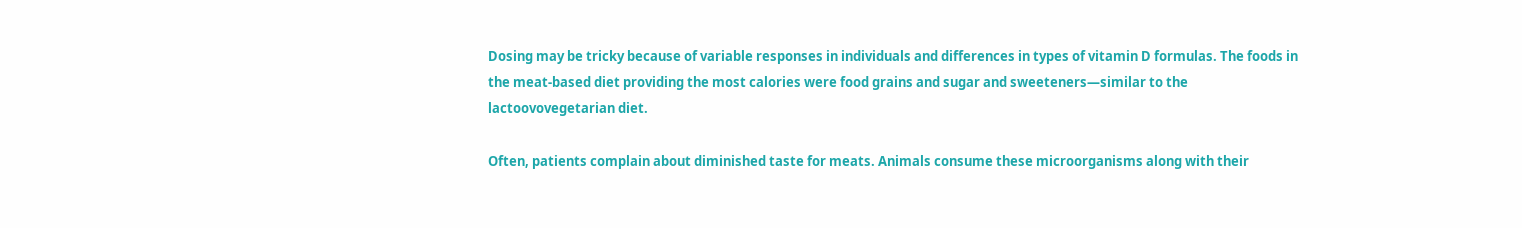Dosing may be tricky because of variable responses in individuals and differences in types of vitamin D formulas. The foods in the meat-based diet providing the most calories were food grains and sugar and sweeteners—similar to the lactoovovegetarian diet.

Often, patients complain about diminished taste for meats. Animals consume these microorganisms along with their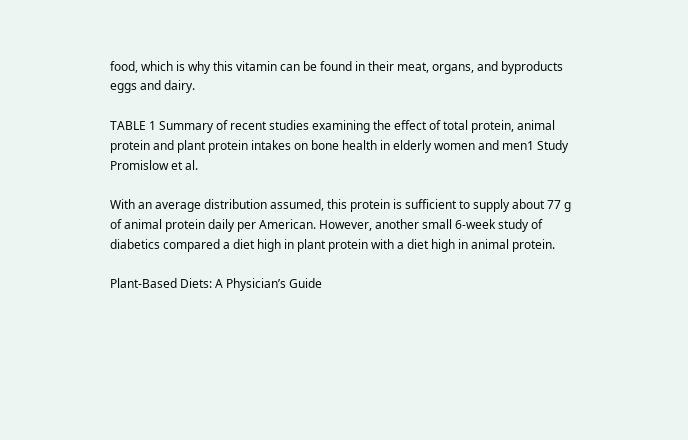food, which is why this vitamin can be found in their meat, organs, and byproducts eggs and dairy.

TABLE 1 Summary of recent studies examining the effect of total protein, animal protein and plant protein intakes on bone health in elderly women and men1 Study Promislow et al.

With an average distribution assumed, this protein is sufficient to supply about 77 g of animal protein daily per American. However, another small 6-week study of diabetics compared a diet high in plant protein with a diet high in animal protein.

Plant-Based Diets: A Physician’s Guide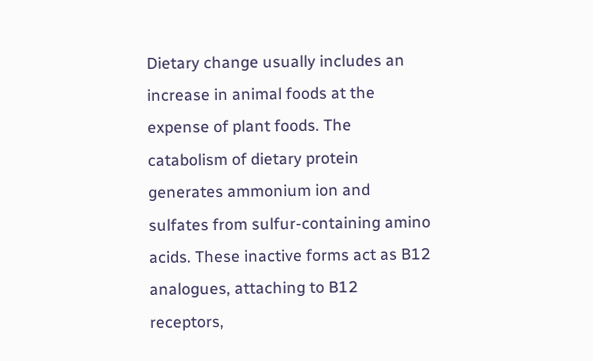Dietary change usually includes an increase in animal foods at the expense of plant foods. The catabolism of dietary protein generates ammonium ion and sulfates from sulfur-containing amino acids. These inactive forms act as B12 analogues, attaching to B12 receptors,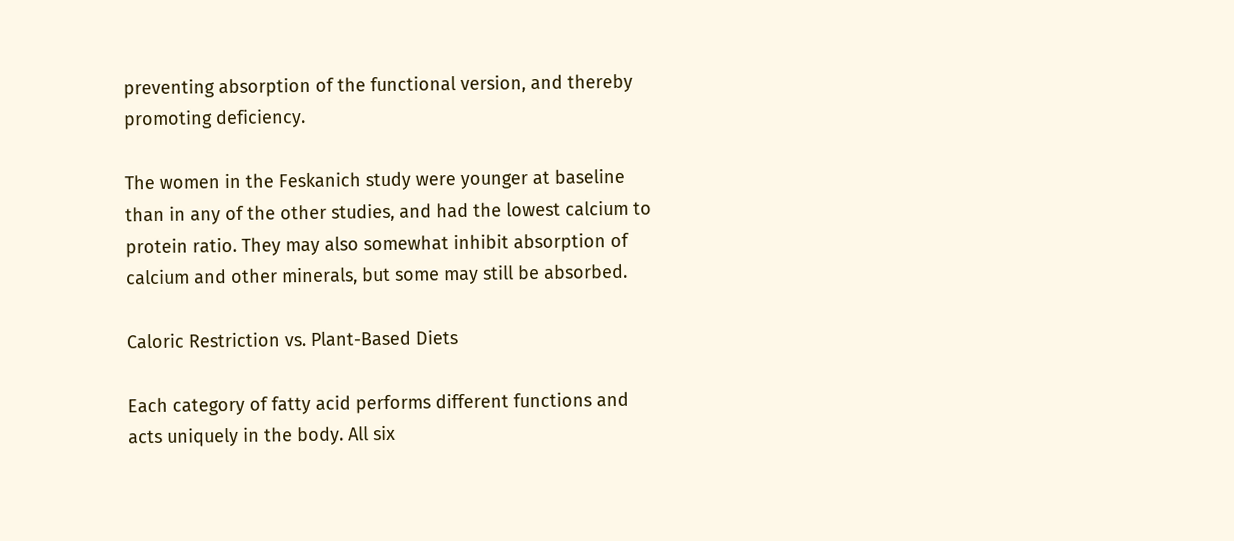preventing absorption of the functional version, and thereby promoting deficiency.

The women in the Feskanich study were younger at baseline than in any of the other studies, and had the lowest calcium to protein ratio. They may also somewhat inhibit absorption of calcium and other minerals, but some may still be absorbed.

Caloric Restriction vs. Plant-Based Diets

Each category of fatty acid performs different functions and acts uniquely in the body. All six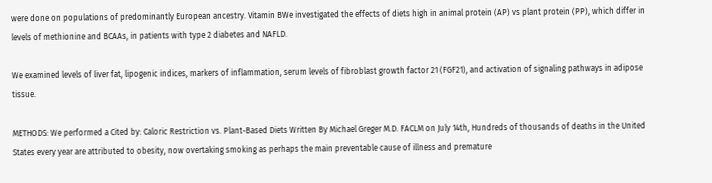were done on populations of predominantly European ancestry. Vitamin BWe investigated the effects of diets high in animal protein (AP) vs plant protein (PP), which differ in levels of methionine and BCAAs, in patients with type 2 diabetes and NAFLD.

We examined levels of liver fat, lipogenic indices, markers of inflammation, serum levels of fibroblast growth factor 21 (FGF21), and activation of signaling pathways in adipose tissue.

METHODS: We performed a Cited by: Caloric Restriction vs. Plant-Based Diets Written By Michael Greger M.D. FACLM on July 14th, Hundreds of thousands of deaths in the United States every year are attributed to obesity, now overtaking smoking as perhaps the main preventable cause of illness and premature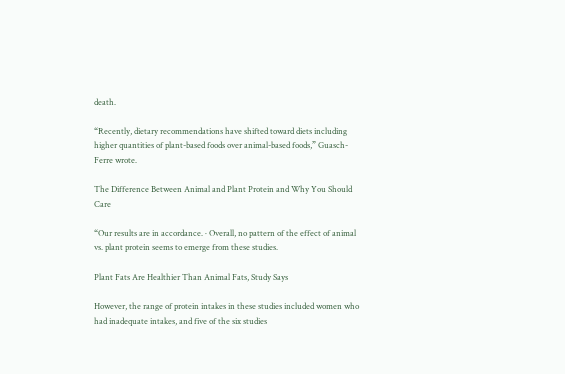death.

“Recently, dietary recommendations have shifted toward diets including higher quantities of plant-based foods over animal-based foods,” Guasch-Ferre wrote.

The Difference Between Animal and Plant Protein and Why You Should Care

“Our results are in accordance. · Overall, no pattern of the effect of animal vs. plant protein seems to emerge from these studies.

Plant Fats Are Healthier Than Animal Fats, Study Says

However, the range of protein intakes in these studies included women who had inadequate intakes, and five of the six studies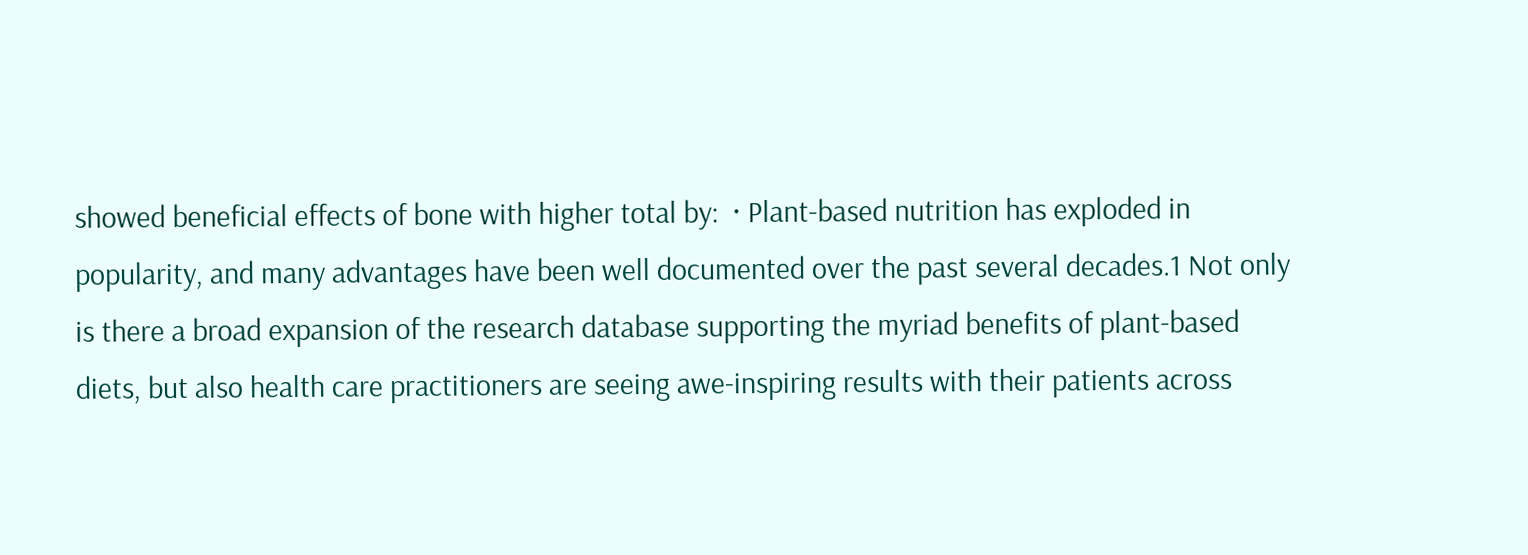showed beneficial effects of bone with higher total by:  · Plant-based nutrition has exploded in popularity, and many advantages have been well documented over the past several decades.1 Not only is there a broad expansion of the research database supporting the myriad benefits of plant-based diets, but also health care practitioners are seeing awe-inspiring results with their patients across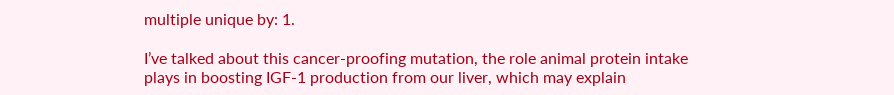multiple unique by: 1.

I’ve talked about this cancer-proofing mutation, the role animal protein intake plays in boosting IGF-1 production from our liver, which may explain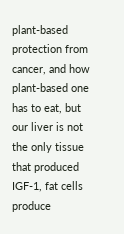plant-based protection from cancer, and how plant-based one has to eat, but our liver is not the only tissue that produced IGF-1, fat cells produce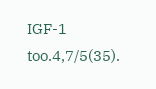IGF-1 too.4,7/5(35).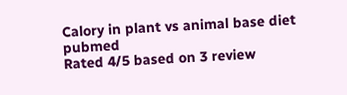Calory in plant vs animal base diet pubmed
Rated 4/5 based on 3 review